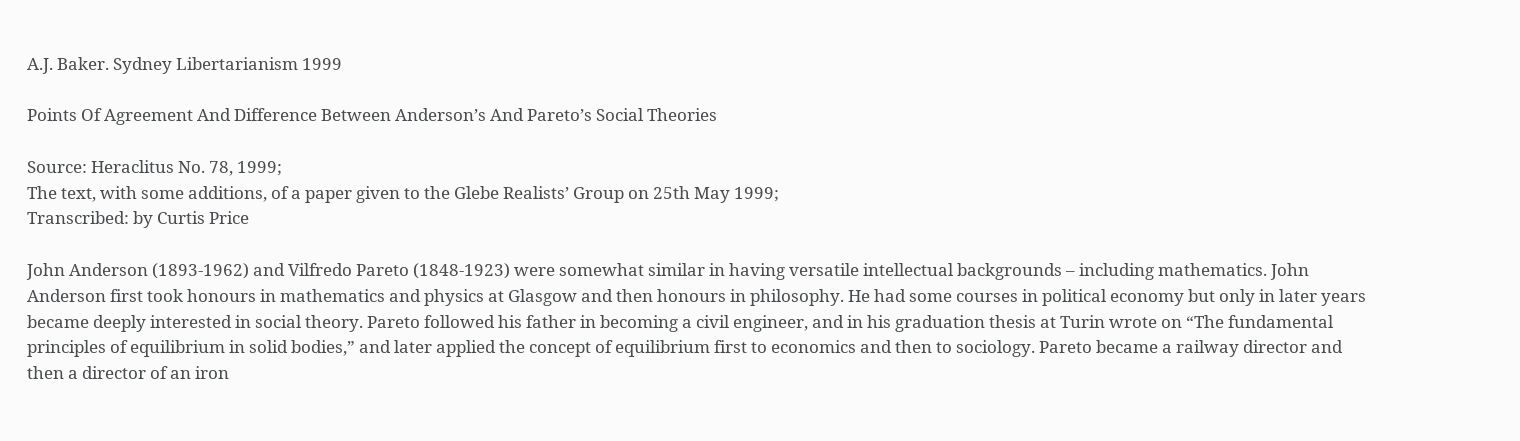A.J. Baker. Sydney Libertarianism 1999

Points Of Agreement And Difference Between Anderson’s And Pareto’s Social Theories

Source: Heraclitus No. 78, 1999;
The text, with some additions, of a paper given to the Glebe Realists’ Group on 25th May 1999;
Transcribed: by Curtis Price

John Anderson (1893-1962) and Vilfredo Pareto (1848-1923) were somewhat similar in having versatile intellectual backgrounds – including mathematics. John Anderson first took honours in mathematics and physics at Glasgow and then honours in philosophy. He had some courses in political economy but only in later years became deeply interested in social theory. Pareto followed his father in becoming a civil engineer, and in his graduation thesis at Turin wrote on “The fundamental principles of equilibrium in solid bodies,” and later applied the concept of equilibrium first to economics and then to sociology. Pareto became a railway director and then a director of an iron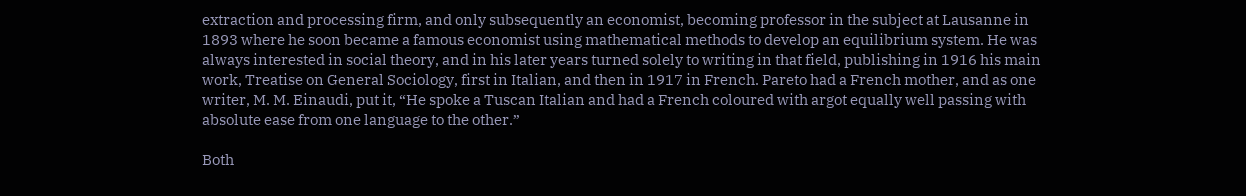extraction and processing firm, and only subsequently an economist, becoming professor in the subject at Lausanne in 1893 where he soon became a famous economist using mathematical methods to develop an equilibrium system. He was always interested in social theory, and in his later years turned solely to writing in that field, publishing in 1916 his main work, Treatise on General Sociology, first in Italian, and then in 1917 in French. Pareto had a French mother, and as one writer, M. M. Einaudi, put it, “He spoke a Tuscan Italian and had a French coloured with argot equally well passing with absolute ease from one language to the other.”

Both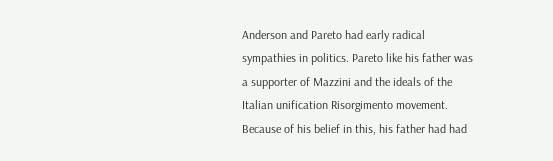Anderson and Pareto had early radical sympathies in politics. Pareto like his father was a supporter of Mazzini and the ideals of the Italian unification Risorgimento movement. Because of his belief in this, his father had had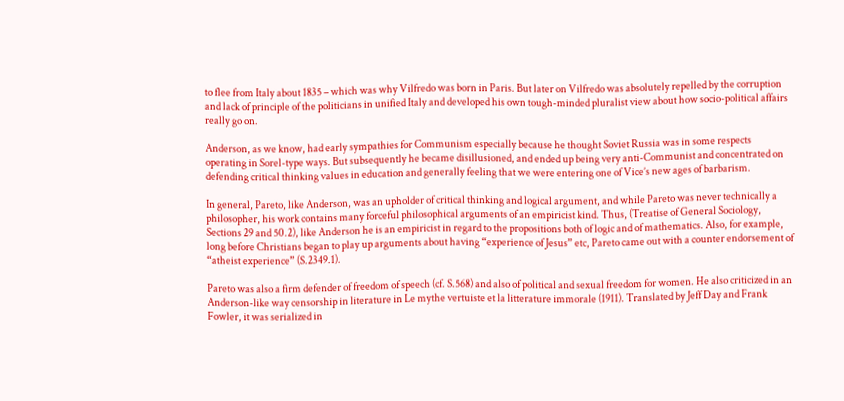to flee from Italy about 1835 – which was why Vilfredo was born in Paris. But later on Vilfredo was absolutely repelled by the corruption and lack of principle of the politicians in unified Italy and developed his own tough-minded pluralist view about how socio-political affairs really go on.

Anderson, as we know, had early sympathies for Communism especially because he thought Soviet Russia was in some respects operating in Sorel-type ways. But subsequently he became disillusioned, and ended up being very anti-Communist and concentrated on defending critical thinking values in education and generally feeling that we were entering one of Vice’s new ages of barbarism.

In general, Pareto, like Anderson, was an upholder of critical thinking and logical argument, and while Pareto was never technically a philosopher, his work contains many forceful philosophical arguments of an empiricist kind. Thus, (Treatise of General Sociology, Sections 29 and 50.2), like Anderson he is an empiricist in regard to the propositions both of logic and of mathematics. Also, for example, long before Christians began to play up arguments about having “experience of Jesus” etc, Pareto came out with a counter endorsement of “atheist experience” (S.2349.1).

Pareto was also a firm defender of freedom of speech (cf. S.568) and also of political and sexual freedom for women. He also criticized in an Anderson-like way censorship in literature in Le mythe vertuiste et la litterature immorale (1911). Translated by Jeff Day and Frank Fowler, it was serialized in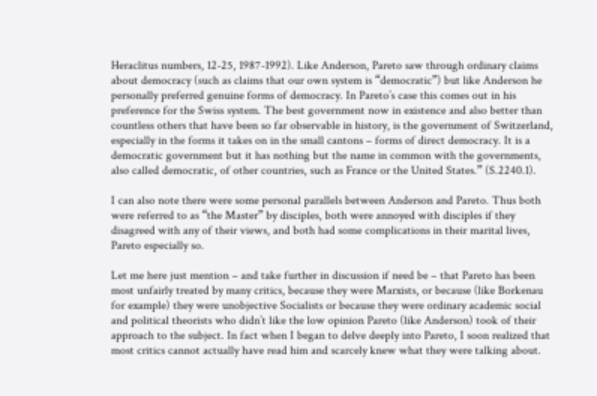Heraclitus numbers, 12-25, 1987-1992). Like Anderson, Pareto saw through ordinary claims about democracy (such as claims that our own system is “democratic”) but like Anderson he personally preferred genuine forms of democracy. In Pareto’s case this comes out in his preference for the Swiss system. The best government now in existence and also better than countless others that have been so far observable in history, is the government of Switzerland, especially in the forms it takes on in the small cantons – forms of direct democracy. It is a democratic government but it has nothing but the name in common with the governments, also called democratic, of other countries, such as France or the United States.” (S.2240.1).

I can also note there were some personal parallels between Anderson and Pareto. Thus both were referred to as “the Master” by disciples, both were annoyed with disciples if they disagreed with any of their views, and both had some complications in their marital lives, Pareto especially so.

Let me here just mention – and take further in discussion if need be – that Pareto has been most unfairly treated by many critics, because they were Marxists, or because (like Borkenau for example) they were unobjective Socialists or because they were ordinary academic social and political theorists who didn’t like the low opinion Pareto (like Anderson) took of their approach to the subject. In fact when I began to delve deeply into Pareto, I soon realized that most critics cannot actually have read him and scarcely knew what they were talking about.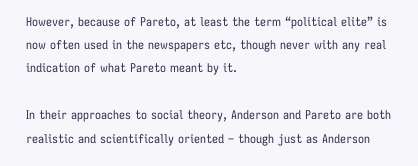However, because of Pareto, at least the term “political elite” is now often used in the newspapers etc, though never with any real indication of what Pareto meant by it.

In their approaches to social theory, Anderson and Pareto are both realistic and scientifically oriented – though just as Anderson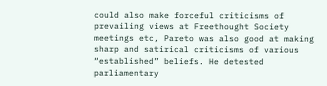could also make forceful criticisms of prevailing views at Freethought Society meetings etc, Pareto was also good at making sharp and satirical criticisms of various “established” beliefs. He detested parliamentary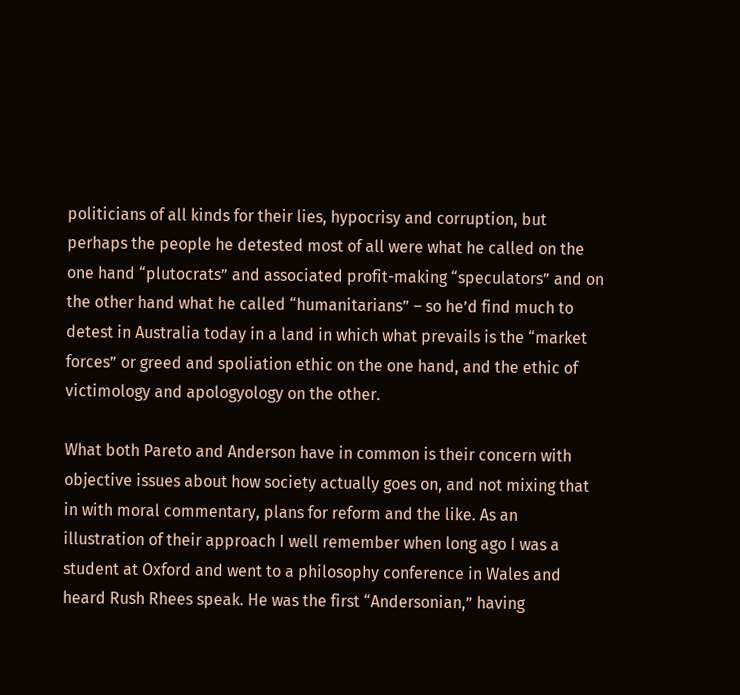politicians of all kinds for their lies, hypocrisy and corruption, but perhaps the people he detested most of all were what he called on the one hand “plutocrats” and associated profit-making “speculators” and on the other hand what he called “humanitarians” – so he’d find much to detest in Australia today in a land in which what prevails is the “market forces” or greed and spoliation ethic on the one hand, and the ethic of victimology and apologyology on the other.

What both Pareto and Anderson have in common is their concern with objective issues about how society actually goes on, and not mixing that in with moral commentary, plans for reform and the like. As an illustration of their approach I well remember when long ago I was a student at Oxford and went to a philosophy conference in Wales and heard Rush Rhees speak. He was the first “Andersonian,” having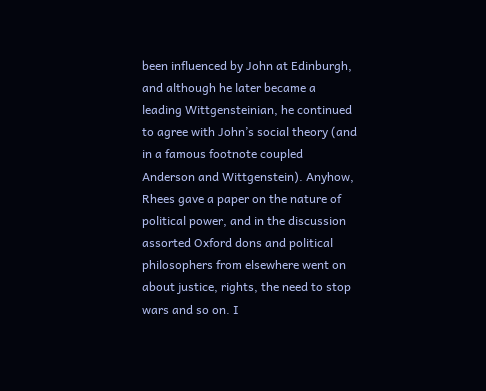been influenced by John at Edinburgh, and although he later became a leading Wittgensteinian, he continued to agree with John’s social theory (and in a famous footnote coupled Anderson and Wittgenstein). Anyhow, Rhees gave a paper on the nature of political power, and in the discussion assorted Oxford dons and political philosophers from elsewhere went on about justice, rights, the need to stop wars and so on. I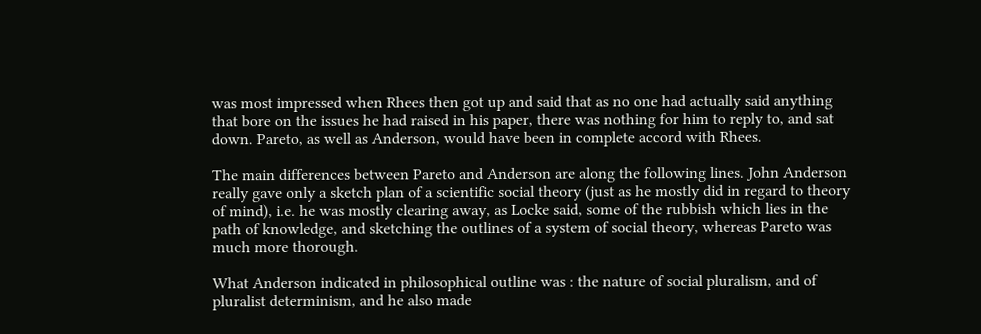was most impressed when Rhees then got up and said that as no one had actually said anything that bore on the issues he had raised in his paper, there was nothing for him to reply to, and sat down. Pareto, as well as Anderson, would have been in complete accord with Rhees.

The main differences between Pareto and Anderson are along the following lines. John Anderson really gave only a sketch plan of a scientific social theory (just as he mostly did in regard to theory of mind), i.e. he was mostly clearing away, as Locke said, some of the rubbish which lies in the path of knowledge, and sketching the outlines of a system of social theory, whereas Pareto was much more thorough.

What Anderson indicated in philosophical outline was : the nature of social pluralism, and of pluralist determinism, and he also made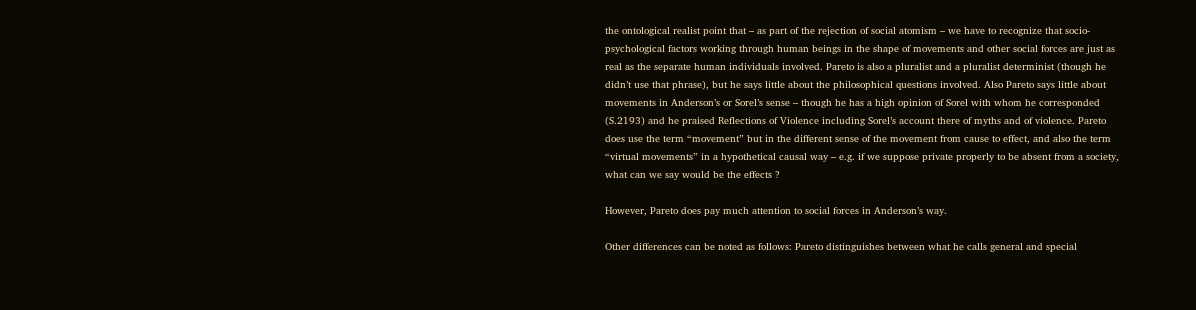the ontological realist point that – as part of the rejection of social atomism – we have to recognize that socio-psychological factors working through human beings in the shape of movements and other social forces are just as real as the separate human individuals involved. Pareto is also a pluralist and a pluralist determinist (though he didn’t use that phrase), but he says little about the philosophical questions involved. Also Pareto says little about movements in Anderson’s or Sorel’s sense – though he has a high opinion of Sorel with whom he corresponded (S.2193) and he praised Reflections of Violence including Sorel’s account there of myths and of violence. Pareto does use the term “movement” but in the different sense of the movement from cause to effect, and also the term “virtual movements” in a hypothetical causal way – e.g. if we suppose private properly to be absent from a society, what can we say would be the effects ?

However, Pareto does pay much attention to social forces in Anderson’s way.

Other differences can be noted as follows: Pareto distinguishes between what he calls general and special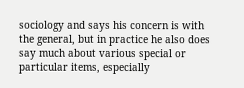sociology and says his concern is with the general, but in practice he also does say much about various special or particular items, especially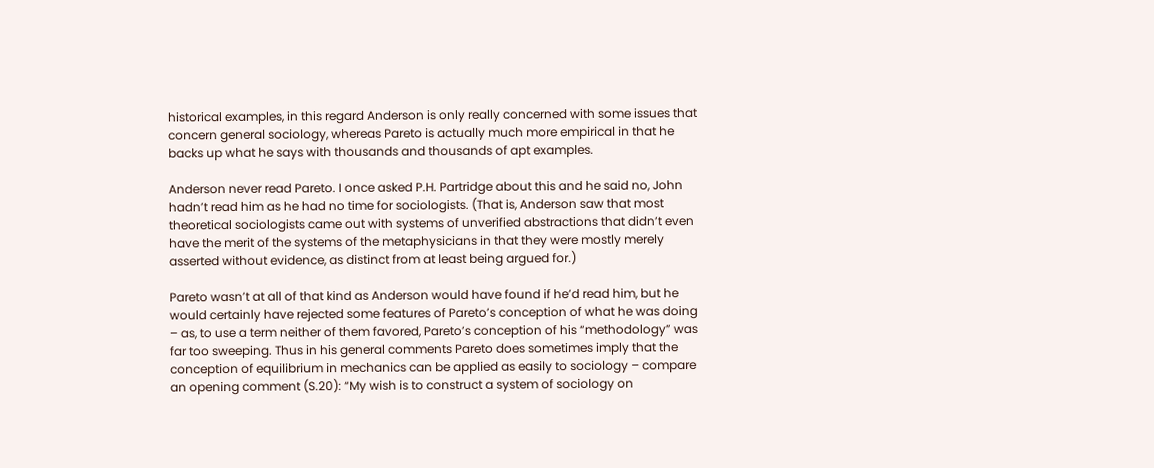historical examples, in this regard Anderson is only really concerned with some issues that concern general sociology, whereas Pareto is actually much more empirical in that he backs up what he says with thousands and thousands of apt examples.

Anderson never read Pareto. I once asked P.H. Partridge about this and he said no, John hadn’t read him as he had no time for sociologists. (That is, Anderson saw that most theoretical sociologists came out with systems of unverified abstractions that didn’t even have the merit of the systems of the metaphysicians in that they were mostly merely asserted without evidence, as distinct from at least being argued for.)

Pareto wasn’t at all of that kind as Anderson would have found if he’d read him, but he would certainly have rejected some features of Pareto’s conception of what he was doing – as, to use a term neither of them favored, Pareto’s conception of his “methodology” was far too sweeping. Thus in his general comments Pareto does sometimes imply that the conception of equilibrium in mechanics can be applied as easily to sociology – compare an opening comment (S.20): “My wish is to construct a system of sociology on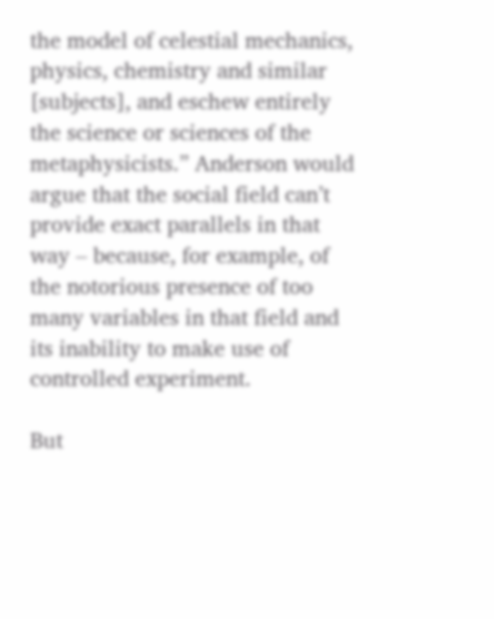the model of celestial mechanics, physics, chemistry and similar [subjects], and eschew entirely the science or sciences of the metaphysicists.” Anderson would argue that the social field can’t provide exact parallels in that way – because, for example, of the notorious presence of too many variables in that field and its inability to make use of controlled experiment.

But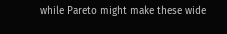while Pareto might make these wide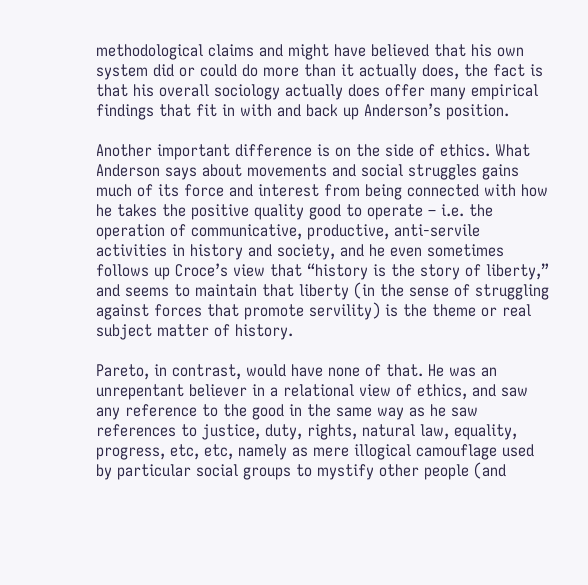methodological claims and might have believed that his own system did or could do more than it actually does, the fact is that his overall sociology actually does offer many empirical findings that fit in with and back up Anderson’s position.

Another important difference is on the side of ethics. What Anderson says about movements and social struggles gains much of its force and interest from being connected with how he takes the positive quality good to operate – i.e. the operation of communicative, productive, anti-servile activities in history and society, and he even sometimes follows up Croce’s view that “history is the story of liberty,” and seems to maintain that liberty (in the sense of struggling against forces that promote servility) is the theme or real subject matter of history.

Pareto, in contrast, would have none of that. He was an unrepentant believer in a relational view of ethics, and saw any reference to the good in the same way as he saw references to justice, duty, rights, natural law, equality, progress, etc, etc, namely as mere illogical camouflage used by particular social groups to mystify other people (and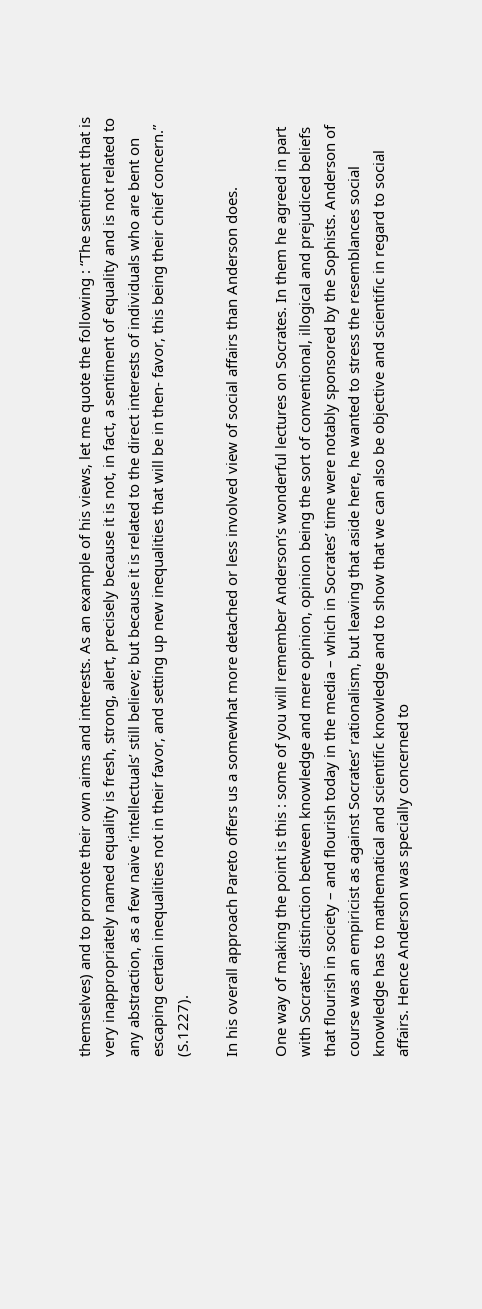themselves) and to promote their own aims and interests. As an example of his views, let me quote the following : “The sentiment that is very inappropriately named equality is fresh, strong, alert, precisely because it is not, in fact, a sentiment of equality and is not related to any abstraction, as a few naive ‘intellectuals’ still believe; but because it is related to the direct interests of individuals who are bent on escaping certain inequalities not in their favor, and setting up new inequalities that will be in then- favor, this being their chief concern.” (S.1227).

In his overall approach Pareto offers us a somewhat more detached or less involved view of social affairs than Anderson does.

One way of making the point is this : some of you will remember Anderson’s wonderful lectures on Socrates. In them he agreed in part with Socrates’ distinction between knowledge and mere opinion, opinion being the sort of conventional, illogical and prejudiced beliefs that flourish in society – and flourish today in the media – which in Socrates’ time were notably sponsored by the Sophists. Anderson of course was an empiricist as against Socrates’ rationalism, but leaving that aside here, he wanted to stress the resemblances social knowledge has to mathematical and scientific knowledge and to show that we can also be objective and scientific in regard to social affairs. Hence Anderson was specially concerned to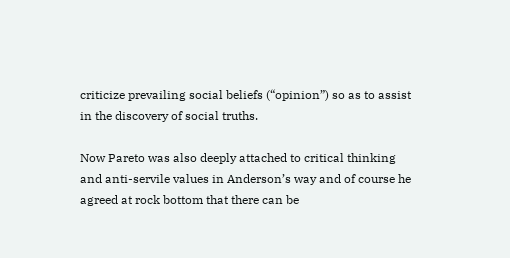criticize prevailing social beliefs (“opinion”) so as to assist in the discovery of social truths.

Now Pareto was also deeply attached to critical thinking and anti-servile values in Anderson’s way and of course he agreed at rock bottom that there can be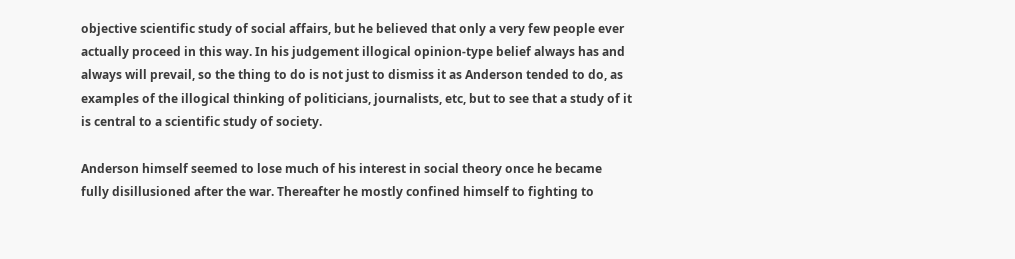objective scientific study of social affairs, but he believed that only a very few people ever actually proceed in this way. In his judgement illogical opinion-type belief always has and always will prevail, so the thing to do is not just to dismiss it as Anderson tended to do, as examples of the illogical thinking of politicians, journalists, etc, but to see that a study of it is central to a scientific study of society.

Anderson himself seemed to lose much of his interest in social theory once he became fully disillusioned after the war. Thereafter he mostly confined himself to fighting to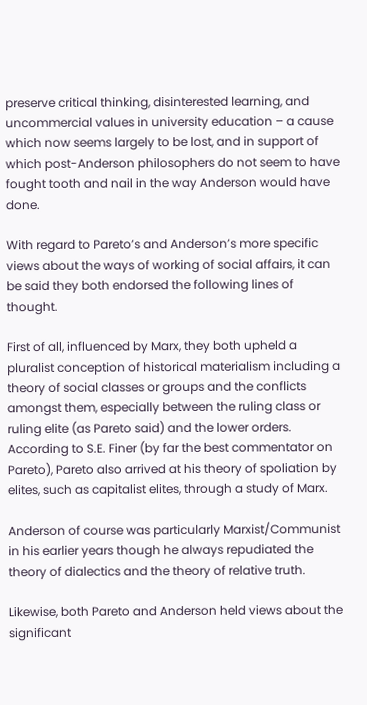preserve critical thinking, disinterested learning, and uncommercial values in university education – a cause which now seems largely to be lost, and in support of which post-Anderson philosophers do not seem to have fought tooth and nail in the way Anderson would have done.

With regard to Pareto’s and Anderson’s more specific views about the ways of working of social affairs, it can be said they both endorsed the following lines of thought.

First of all, influenced by Marx, they both upheld a pluralist conception of historical materialism including a theory of social classes or groups and the conflicts amongst them, especially between the ruling class or ruling elite (as Pareto said) and the lower orders. According to S.E. Finer (by far the best commentator on Pareto), Pareto also arrived at his theory of spoliation by elites, such as capitalist elites, through a study of Marx.

Anderson of course was particularly Marxist/Communist in his earlier years though he always repudiated the theory of dialectics and the theory of relative truth.

Likewise, both Pareto and Anderson held views about the significant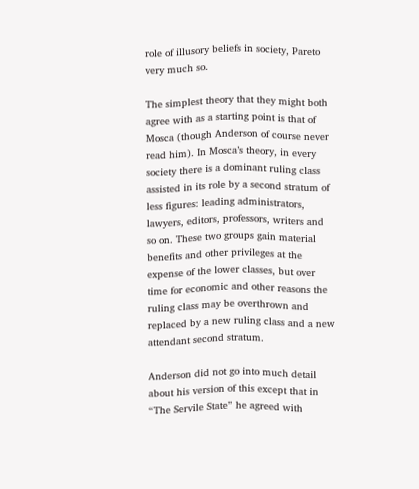role of illusory beliefs in society, Pareto very much so.

The simplest theory that they might both agree with as a starting point is that of Mosca (though Anderson of course never read him). In Mosca’s theory, in every society there is a dominant ruling class assisted in its role by a second stratum of less figures: leading administrators, lawyers, editors, professors, writers and so on. These two groups gain material benefits and other privileges at the expense of the lower classes, but over time for economic and other reasons the ruling class may be overthrown and replaced by a new ruling class and a new attendant second stratum.

Anderson did not go into much detail about his version of this except that in “The Servile State” he agreed with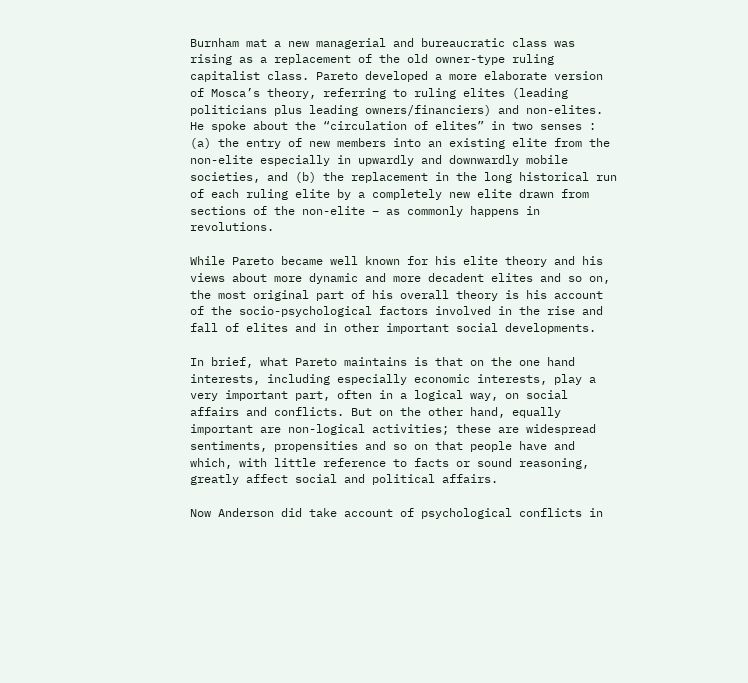Burnham mat a new managerial and bureaucratic class was rising as a replacement of the old owner-type ruling capitalist class. Pareto developed a more elaborate version of Mosca’s theory, referring to ruling elites (leading politicians plus leading owners/financiers) and non-elites. He spoke about the “circulation of elites” in two senses : (a) the entry of new members into an existing elite from the non-elite especially in upwardly and downwardly mobile societies, and (b) the replacement in the long historical run of each ruling elite by a completely new elite drawn from sections of the non-elite – as commonly happens in revolutions.

While Pareto became well known for his elite theory and his views about more dynamic and more decadent elites and so on, the most original part of his overall theory is his account of the socio-psychological factors involved in the rise and fall of elites and in other important social developments.

In brief, what Pareto maintains is that on the one hand interests, including especially economic interests, play a very important part, often in a logical way, on social affairs and conflicts. But on the other hand, equally important are non-logical activities; these are widespread sentiments, propensities and so on that people have and which, with little reference to facts or sound reasoning, greatly affect social and political affairs.

Now Anderson did take account of psychological conflicts in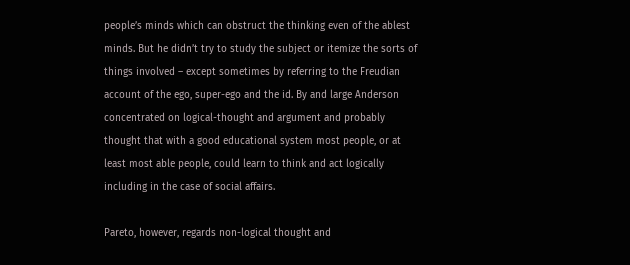people’s minds which can obstruct the thinking even of the ablest minds. But he didn’t try to study the subject or itemize the sorts of things involved – except sometimes by referring to the Freudian account of the ego, super-ego and the id. By and large Anderson concentrated on logical-thought and argument and probably thought that with a good educational system most people, or at least most able people, could learn to think and act logically including in the case of social affairs.

Pareto, however, regards non-logical thought and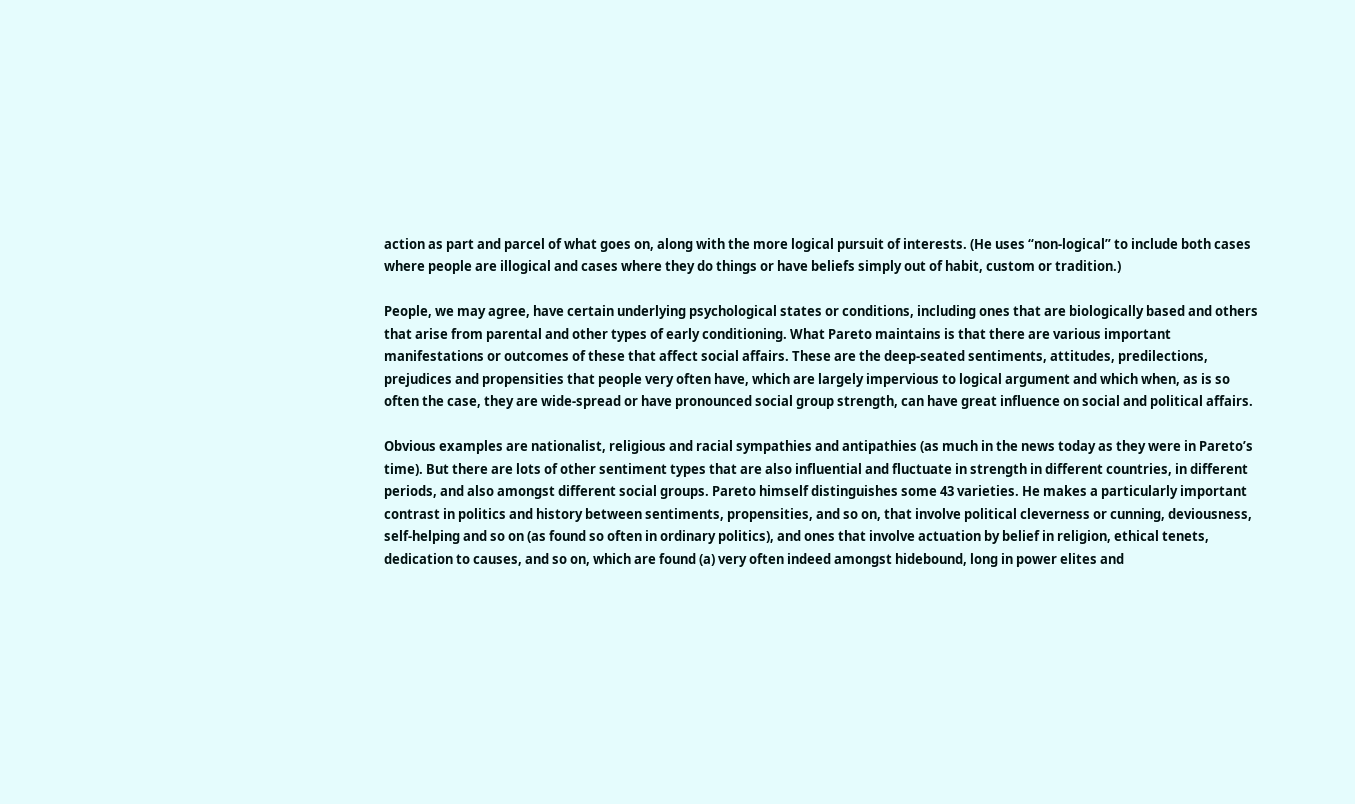action as part and parcel of what goes on, along with the more logical pursuit of interests. (He uses “non-logical” to include both cases where people are illogical and cases where they do things or have beliefs simply out of habit, custom or tradition.)

People, we may agree, have certain underlying psychological states or conditions, including ones that are biologically based and others that arise from parental and other types of early conditioning. What Pareto maintains is that there are various important manifestations or outcomes of these that affect social affairs. These are the deep-seated sentiments, attitudes, predilections, prejudices and propensities that people very often have, which are largely impervious to logical argument and which when, as is so often the case, they are wide-spread or have pronounced social group strength, can have great influence on social and political affairs.

Obvious examples are nationalist, religious and racial sympathies and antipathies (as much in the news today as they were in Pareto’s time). But there are lots of other sentiment types that are also influential and fluctuate in strength in different countries, in different periods, and also amongst different social groups. Pareto himself distinguishes some 43 varieties. He makes a particularly important contrast in politics and history between sentiments, propensities, and so on, that involve political cleverness or cunning, deviousness, self-helping and so on (as found so often in ordinary politics), and ones that involve actuation by belief in religion, ethical tenets, dedication to causes, and so on, which are found (a) very often indeed amongst hidebound, long in power elites and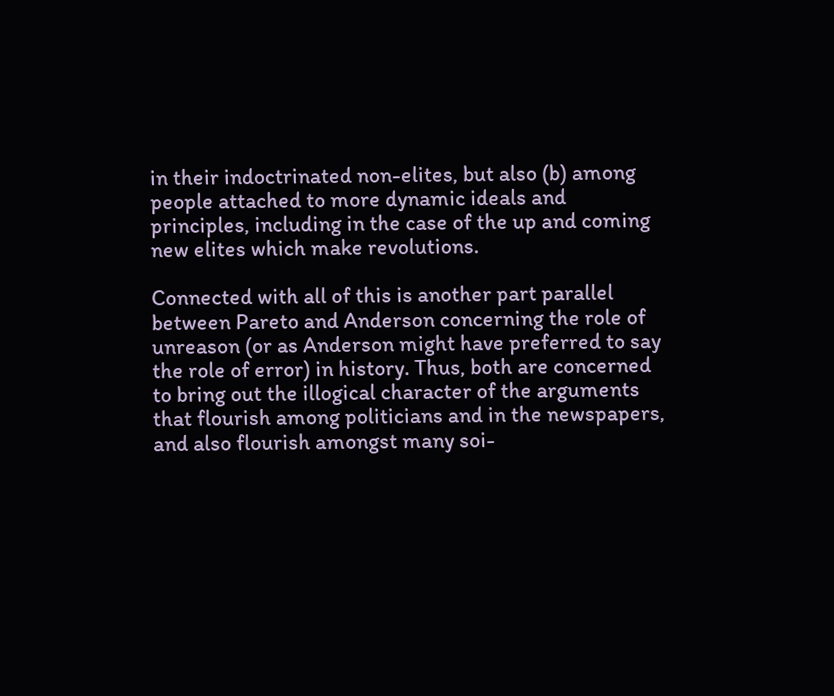in their indoctrinated non-elites, but also (b) among people attached to more dynamic ideals and principles, including in the case of the up and coming new elites which make revolutions.

Connected with all of this is another part parallel between Pareto and Anderson concerning the role of unreason (or as Anderson might have preferred to say the role of error) in history. Thus, both are concerned to bring out the illogical character of the arguments that flourish among politicians and in the newspapers, and also flourish amongst many soi-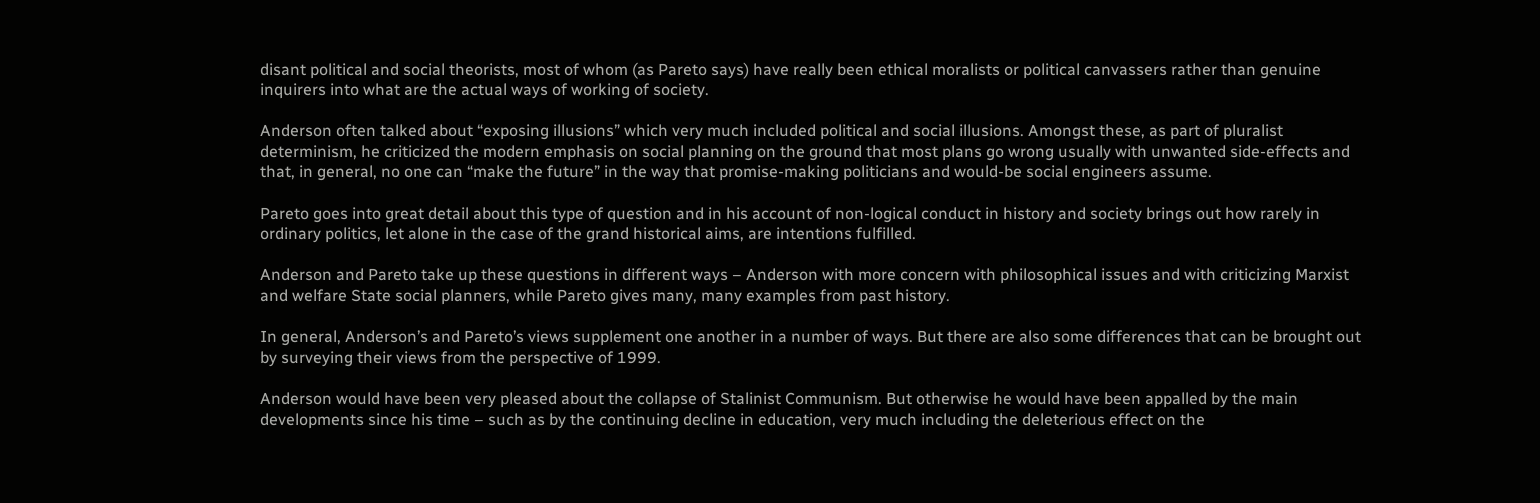disant political and social theorists, most of whom (as Pareto says) have really been ethical moralists or political canvassers rather than genuine inquirers into what are the actual ways of working of society.

Anderson often talked about “exposing illusions” which very much included political and social illusions. Amongst these, as part of pluralist determinism, he criticized the modern emphasis on social planning on the ground that most plans go wrong usually with unwanted side-effects and that, in general, no one can “make the future” in the way that promise-making politicians and would-be social engineers assume.

Pareto goes into great detail about this type of question and in his account of non-logical conduct in history and society brings out how rarely in ordinary politics, let alone in the case of the grand historical aims, are intentions fulfilled.

Anderson and Pareto take up these questions in different ways – Anderson with more concern with philosophical issues and with criticizing Marxist and welfare State social planners, while Pareto gives many, many examples from past history.

In general, Anderson’s and Pareto’s views supplement one another in a number of ways. But there are also some differences that can be brought out by surveying their views from the perspective of 1999.

Anderson would have been very pleased about the collapse of Stalinist Communism. But otherwise he would have been appalled by the main developments since his time – such as by the continuing decline in education, very much including the deleterious effect on the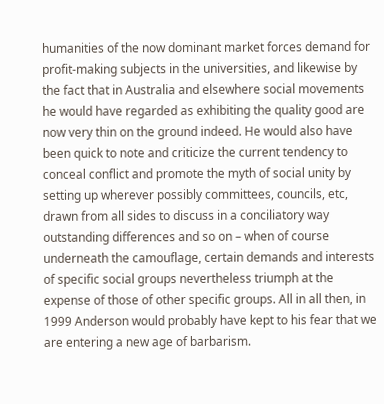humanities of the now dominant market forces demand for profit-making subjects in the universities, and likewise by the fact that in Australia and elsewhere social movements he would have regarded as exhibiting the quality good are now very thin on the ground indeed. He would also have been quick to note and criticize the current tendency to conceal conflict and promote the myth of social unity by setting up wherever possibly committees, councils, etc, drawn from all sides to discuss in a conciliatory way outstanding differences and so on – when of course underneath the camouflage, certain demands and interests of specific social groups nevertheless triumph at the expense of those of other specific groups. All in all then, in 1999 Anderson would probably have kept to his fear that we are entering a new age of barbarism.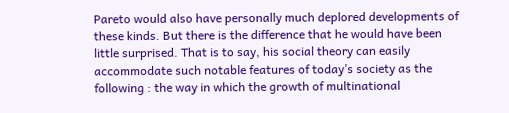Pareto would also have personally much deplored developments of these kinds. But there is the difference that he would have been little surprised. That is to say, his social theory can easily accommodate such notable features of today’s society as the following : the way in which the growth of multinational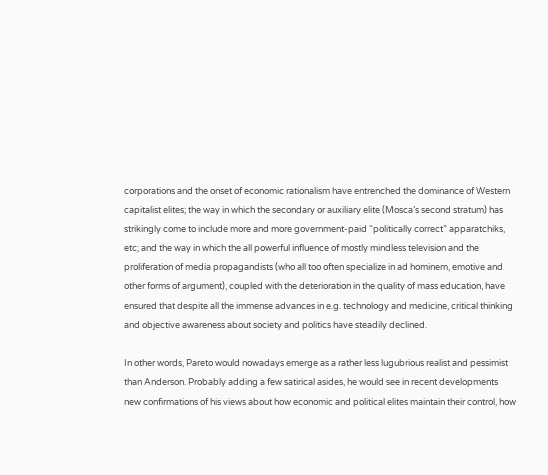corporations and the onset of economic rationalism have entrenched the dominance of Western capitalist elites; the way in which the secondary or auxiliary elite (Mosca’s second stratum) has strikingly come to include more and more government-paid “politically correct” apparatchiks, etc; and the way in which the all powerful influence of mostly mindless television and the proliferation of media propagandists (who all too often specialize in ad hominem, emotive and other forms of argument), coupled with the deterioration in the quality of mass education, have ensured that despite all the immense advances in e.g. technology and medicine, critical thinking and objective awareness about society and politics have steadily declined.

In other words, Pareto would nowadays emerge as a rather less lugubrious realist and pessimist than Anderson. Probably adding a few satirical asides, he would see in recent developments new confirmations of his views about how economic and political elites maintain their control, how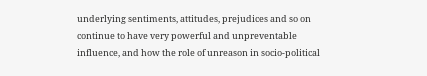underlying sentiments, attitudes, prejudices and so on continue to have very powerful and unpreventable influence, and how the role of unreason in socio-political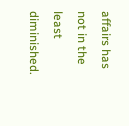affairs has not in the least diminished.